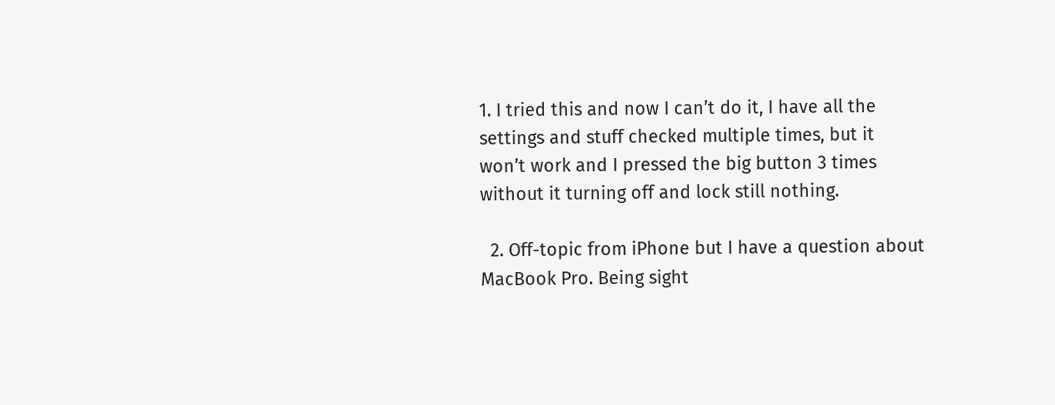1. I tried this and now I can’t do it, I have all the settings and stuff checked multiple times, but it won’t work and I pressed the big button 3 times without it turning off and lock still nothing.

  2. Off-topic from iPhone but I have a question about MacBook Pro. Being sight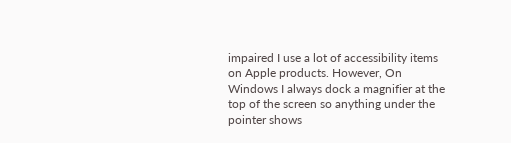impaired I use a lot of accessibility items on Apple products. However, On Windows I always dock a magnifier at the top of the screen so anything under the pointer shows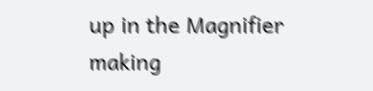up in the Magnifier making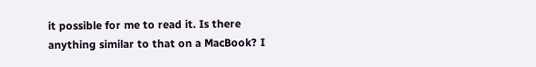it possible for me to read it. Is there anything similar to that on a MacBook? I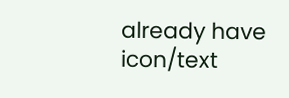already have icon/text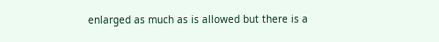enlarged as much as is allowed but there is a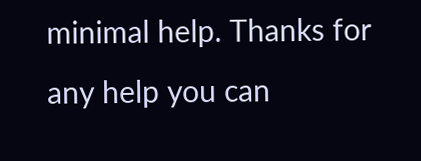minimal help. Thanks for any help you can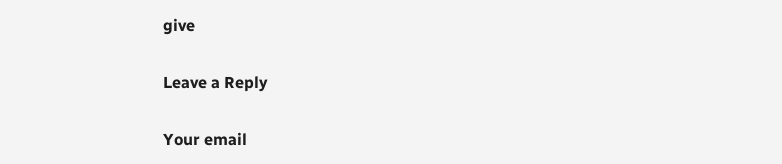give

Leave a Reply

Your email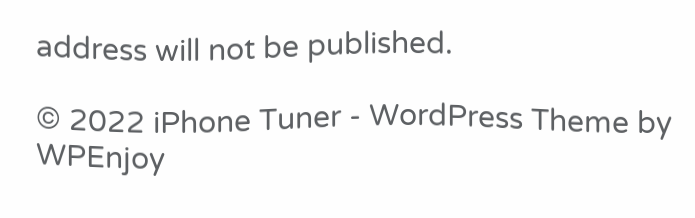address will not be published.

© 2022 iPhone Tuner - WordPress Theme by WPEnjoy